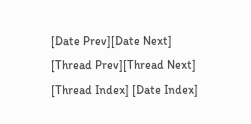[Date Prev][Date Next]   [Thread Prev][Thread Next]   [Thread Index] [Date Index]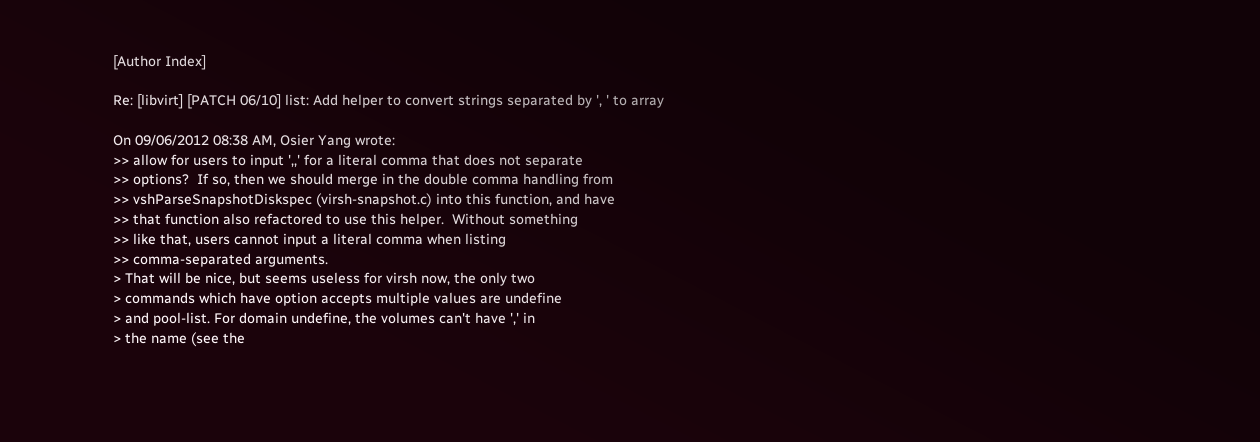[Author Index]

Re: [libvirt] [PATCH 06/10] list: Add helper to convert strings separated by ', ' to array

On 09/06/2012 08:38 AM, Osier Yang wrote:
>> allow for users to input ',,' for a literal comma that does not separate
>> options?  If so, then we should merge in the double comma handling from
>> vshParseSnapshotDiskspec (virsh-snapshot.c) into this function, and have
>> that function also refactored to use this helper.  Without something
>> like that, users cannot input a literal comma when listing
>> comma-separated arguments.
> That will be nice, but seems useless for virsh now, the only two
> commands which have option accepts multiple values are undefine
> and pool-list. For domain undefine, the volumes can't have ',' in
> the name (see the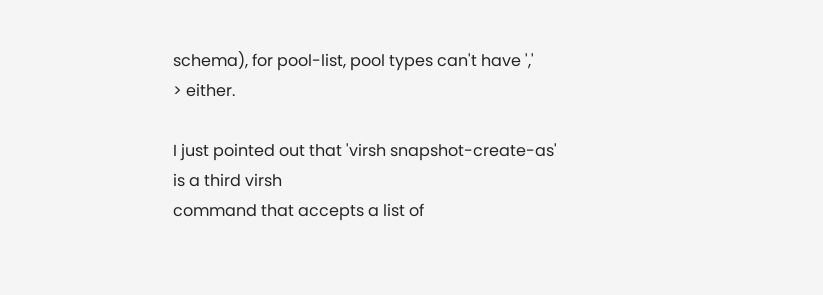schema), for pool-list, pool types can't have ','
> either.

I just pointed out that 'virsh snapshot-create-as' is a third virsh
command that accepts a list of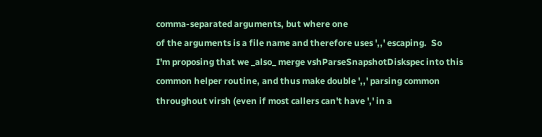comma-separated arguments, but where one
of the arguments is a file name and therefore uses ',,' escaping.  So
I'm proposing that we _also_ merge vshParseSnapshotDiskspec into this
common helper routine, and thus make double ',,' parsing common
throughout virsh (even if most callers can't have ',' in a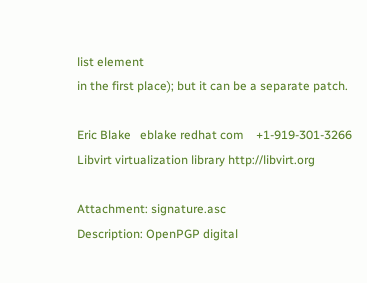list element
in the first place); but it can be a separate patch.

Eric Blake   eblake redhat com    +1-919-301-3266
Libvirt virtualization library http://libvirt.org

Attachment: signature.asc
Description: OpenPGP digital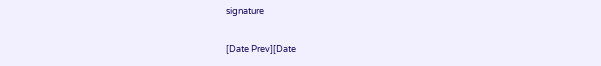signature

[Date Prev][Date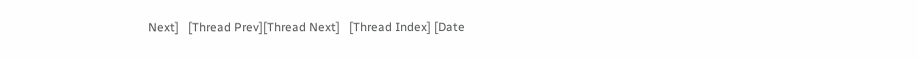Next]   [Thread Prev][Thread Next]   [Thread Index] [Date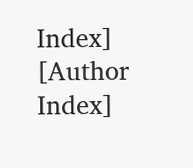Index] [Author Index]